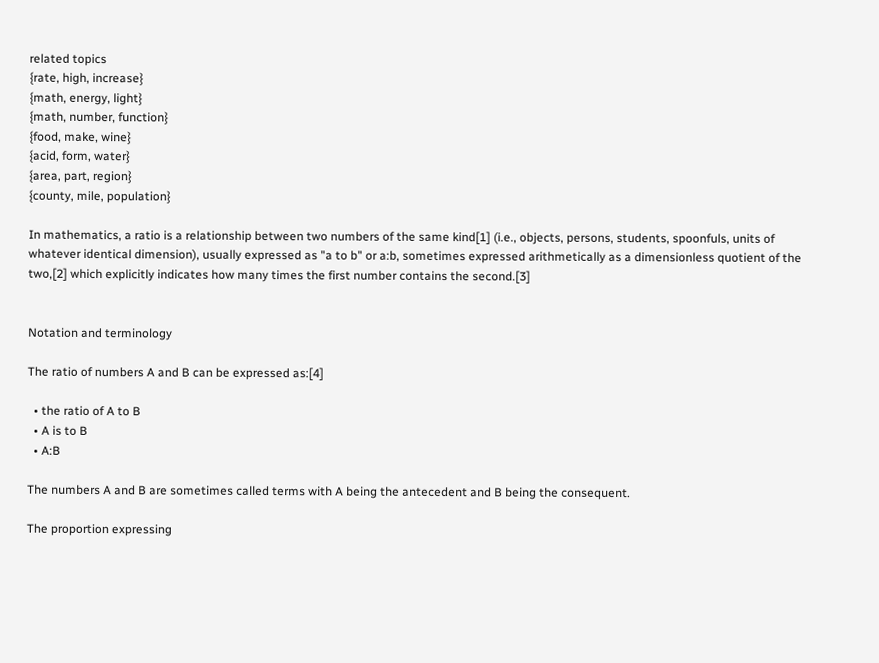related topics
{rate, high, increase}
{math, energy, light}
{math, number, function}
{food, make, wine}
{acid, form, water}
{area, part, region}
{county, mile, population}

In mathematics, a ratio is a relationship between two numbers of the same kind[1] (i.e., objects, persons, students, spoonfuls, units of whatever identical dimension), usually expressed as "a to b" or a:b, sometimes expressed arithmetically as a dimensionless quotient of the two,[2] which explicitly indicates how many times the first number contains the second.[3]


Notation and terminology

The ratio of numbers A and B can be expressed as:[4]

  • the ratio of A to B
  • A is to B
  • A:B

The numbers A and B are sometimes called terms with A being the antecedent and B being the consequent.

The proportion expressing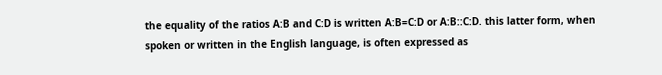the equality of the ratios A:B and C:D is written A:B=C:D or A:B::C:D. this latter form, when spoken or written in the English language, is often expressed as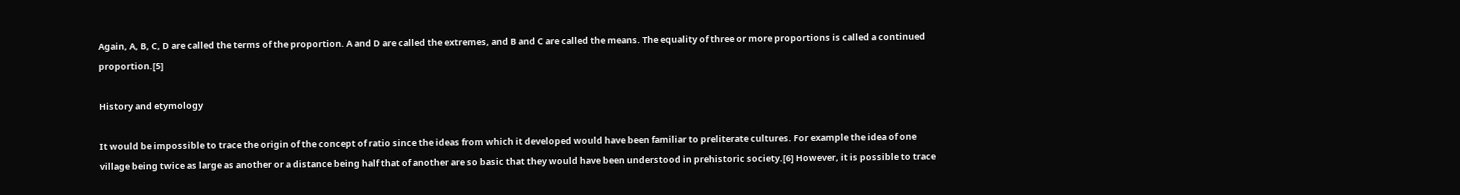Again, A, B, C, D are called the terms of the proportion. A and D are called the extremes, and B and C are called the means. The equality of three or more proportions is called a continued proportion.[5]

History and etymology

It would be impossible to trace the origin of the concept of ratio since the ideas from which it developed would have been familiar to preliterate cultures. For example the idea of one village being twice as large as another or a distance being half that of another are so basic that they would have been understood in prehistoric society.[6] However, it is possible to trace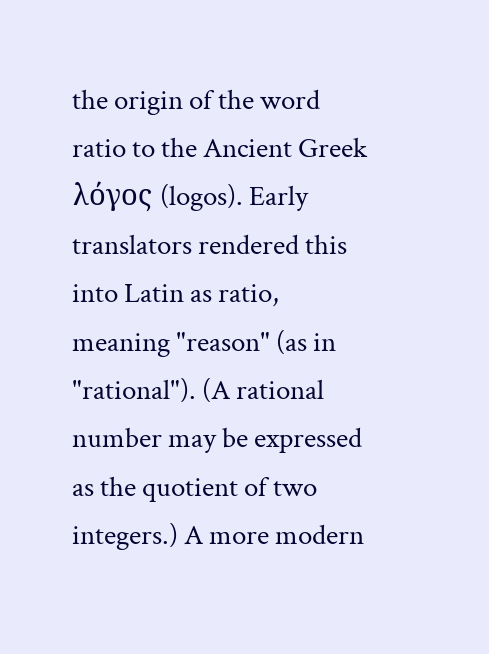the origin of the word ratio to the Ancient Greek λόγος (logos). Early translators rendered this into Latin as ratio, meaning "reason" (as in "rational"). (A rational number may be expressed as the quotient of two integers.) A more modern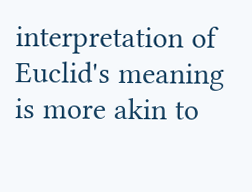interpretation of Euclid's meaning is more akin to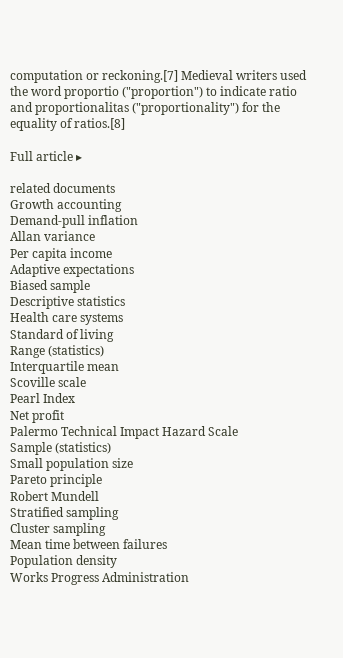computation or reckoning.[7] Medieval writers used the word proportio ("proportion") to indicate ratio and proportionalitas ("proportionality") for the equality of ratios.[8]

Full article ▸

related documents
Growth accounting
Demand-pull inflation
Allan variance
Per capita income
Adaptive expectations
Biased sample
Descriptive statistics
Health care systems
Standard of living
Range (statistics)
Interquartile mean
Scoville scale
Pearl Index
Net profit
Palermo Technical Impact Hazard Scale
Sample (statistics)
Small population size
Pareto principle
Robert Mundell
Stratified sampling
Cluster sampling
Mean time between failures
Population density
Works Progress Administration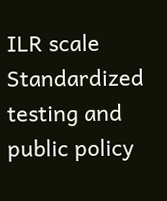ILR scale
Standardized testing and public policy